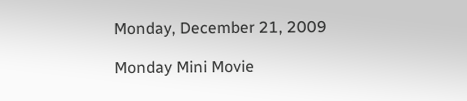Monday, December 21, 2009

Monday Mini Movie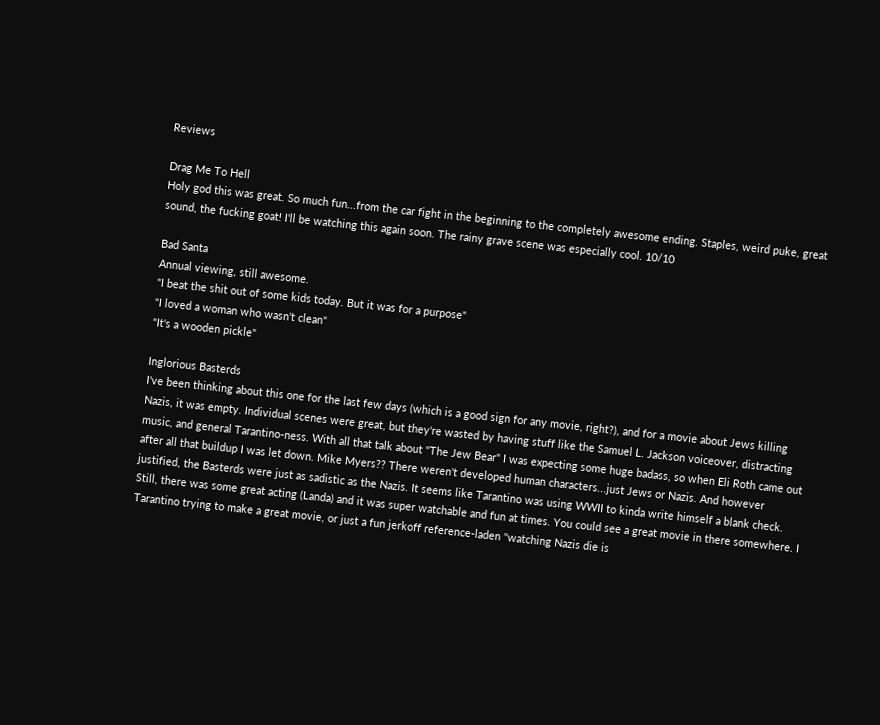Reviews

Drag Me To Hell
Holy god this was great. So much fun...from the car fight in the beginning to the completely awesome ending. Staples, weird puke, great sound, the fucking goat! I'll be watching this again soon. The rainy grave scene was especially cool. 10/10

Bad Santa
Annual viewing, still awesome.
"I beat the shit out of some kids today. But it was for a purpose"
"I loved a woman who wasn't clean"
"It's a wooden pickle"

Inglorious Basterds
I've been thinking about this one for the last few days (which is a good sign for any movie, right?), and for a movie about Jews killing Nazis, it was empty. Individual scenes were great, but they're wasted by having stuff like the Samuel L. Jackson voiceover, distracting music, and general Tarantino-ness. With all that talk about "The Jew Bear" I was expecting some huge badass, so when Eli Roth came out after all that buildup I was let down. Mike Myers?? There weren't developed human characters...just Jews or Nazis. And however justified, the Basterds were just as sadistic as the Nazis. It seems like Tarantino was using WWII to kinda write himself a blank check. Still, there was some great acting (Landa) and it was super watchable and fun at times. You could see a great movie in there somewhere. I Tarantino trying to make a great movie, or just a fun jerkoff reference-laden "watching Nazis die is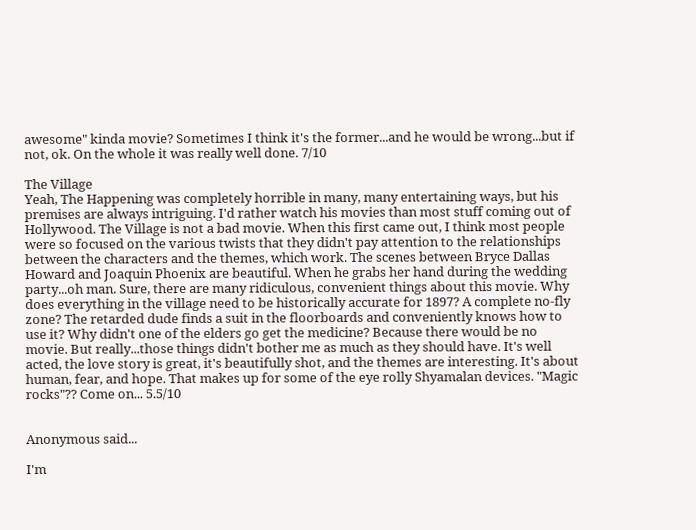awesome" kinda movie? Sometimes I think it's the former...and he would be wrong...but if not, ok. On the whole it was really well done. 7/10

The Village
Yeah, The Happening was completely horrible in many, many entertaining ways, but his premises are always intriguing. I'd rather watch his movies than most stuff coming out of Hollywood. The Village is not a bad movie. When this first came out, I think most people were so focused on the various twists that they didn't pay attention to the relationships between the characters and the themes, which work. The scenes between Bryce Dallas Howard and Joaquin Phoenix are beautiful. When he grabs her hand during the wedding party...oh man. Sure, there are many ridiculous, convenient things about this movie. Why does everything in the village need to be historically accurate for 1897? A complete no-fly zone? The retarded dude finds a suit in the floorboards and conveniently knows how to use it? Why didn't one of the elders go get the medicine? Because there would be no movie. But really...those things didn't bother me as much as they should have. It's well acted, the love story is great, it's beautifully shot, and the themes are interesting. It's about human, fear, and hope. That makes up for some of the eye rolly Shyamalan devices. "Magic rocks"?? Come on... 5.5/10


Anonymous said...

I'm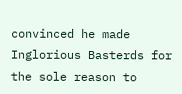convinced he made Inglorious Basterds for the sole reason to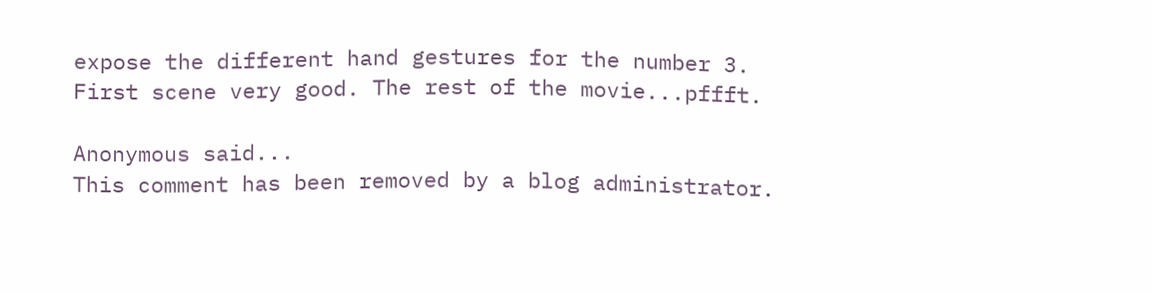expose the different hand gestures for the number 3. First scene very good. The rest of the movie...pffft.

Anonymous said...
This comment has been removed by a blog administrator.